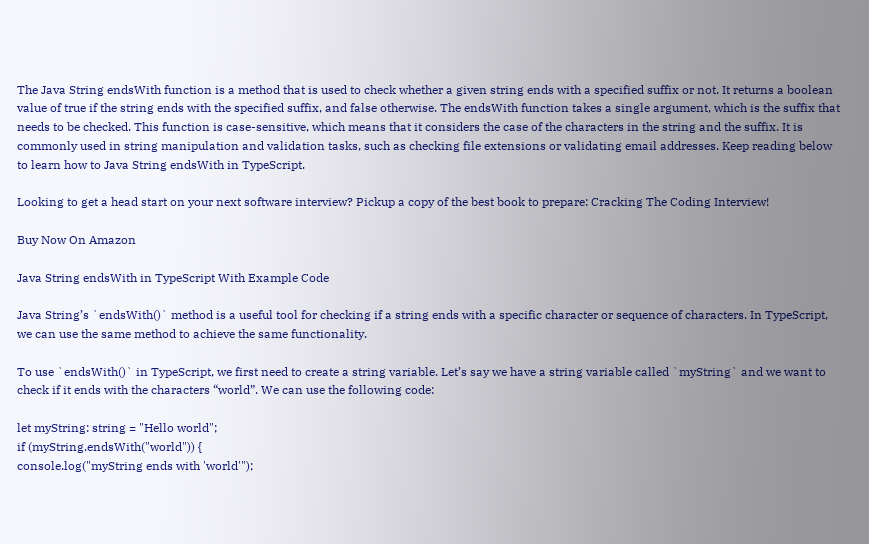The Java String endsWith function is a method that is used to check whether a given string ends with a specified suffix or not. It returns a boolean value of true if the string ends with the specified suffix, and false otherwise. The endsWith function takes a single argument, which is the suffix that needs to be checked. This function is case-sensitive, which means that it considers the case of the characters in the string and the suffix. It is commonly used in string manipulation and validation tasks, such as checking file extensions or validating email addresses. Keep reading below to learn how to Java String endsWith in TypeScript.

Looking to get a head start on your next software interview? Pickup a copy of the best book to prepare: Cracking The Coding Interview!

Buy Now On Amazon

Java String endsWith in TypeScript With Example Code

Java String’s `endsWith()` method is a useful tool for checking if a string ends with a specific character or sequence of characters. In TypeScript, we can use the same method to achieve the same functionality.

To use `endsWith()` in TypeScript, we first need to create a string variable. Let’s say we have a string variable called `myString` and we want to check if it ends with the characters “world”. We can use the following code:

let myString: string = "Hello world";
if (myString.endsWith("world")) {
console.log("myString ends with 'world'");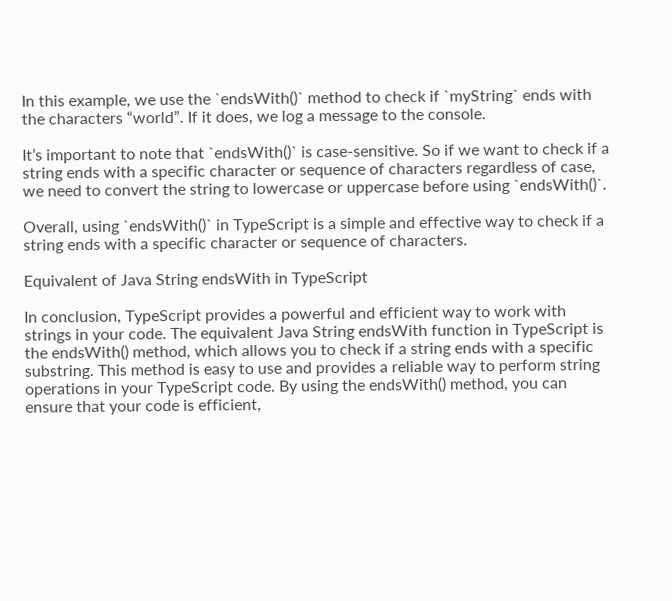In this example, we use the `endsWith()` method to check if `myString` ends with the characters “world”. If it does, we log a message to the console.

It’s important to note that `endsWith()` is case-sensitive. So if we want to check if a string ends with a specific character or sequence of characters regardless of case, we need to convert the string to lowercase or uppercase before using `endsWith()`.

Overall, using `endsWith()` in TypeScript is a simple and effective way to check if a string ends with a specific character or sequence of characters.

Equivalent of Java String endsWith in TypeScript

In conclusion, TypeScript provides a powerful and efficient way to work with strings in your code. The equivalent Java String endsWith function in TypeScript is the endsWith() method, which allows you to check if a string ends with a specific substring. This method is easy to use and provides a reliable way to perform string operations in your TypeScript code. By using the endsWith() method, you can ensure that your code is efficient,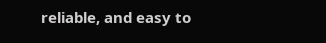reliable, and easy to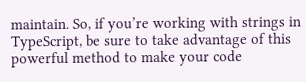maintain. So, if you’re working with strings in TypeScript, be sure to take advantage of this powerful method to make your code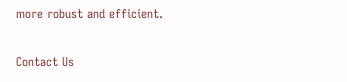more robust and efficient.

Contact Us